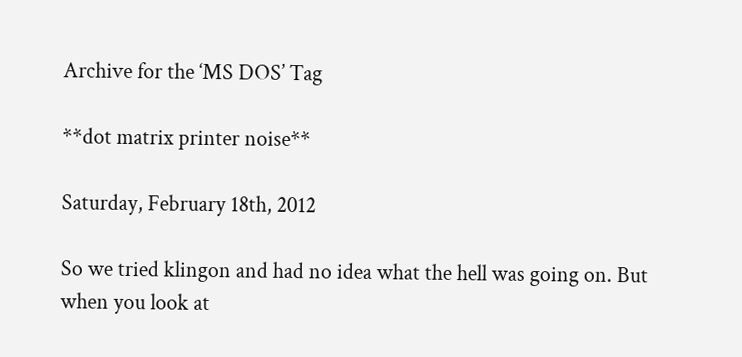Archive for the ‘MS DOS’ Tag

**dot matrix printer noise**

Saturday, February 18th, 2012

So we tried klingon and had no idea what the hell was going on. But when you look at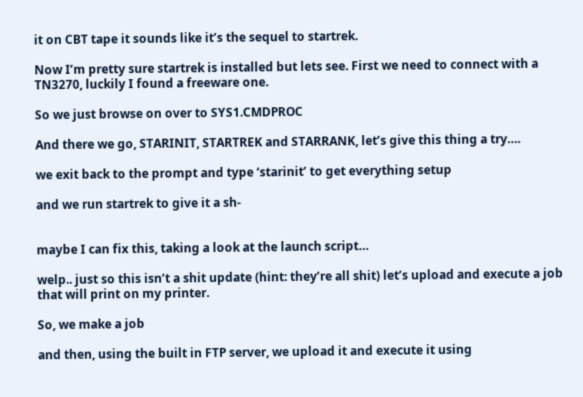it on CBT tape it sounds like it’s the sequel to startrek.

Now I’m pretty sure startrek is installed but lets see. First we need to connect with a TN3270, luckily I found a freeware one.

So we just browse on over to SYS1.CMDPROC

And there we go, STARINIT, STARTREK and STARRANK, let’s give this thing a try….

we exit back to the prompt and type ‘starinit’ to get everything setup

and we run startrek to give it a sh-


maybe I can fix this, taking a look at the launch script…

welp.. just so this isn’t a shit update (hint: they’re all shit) let’s upload and execute a job that will print on my printer.

So, we make a job

and then, using the built in FTP server, we upload it and execute it using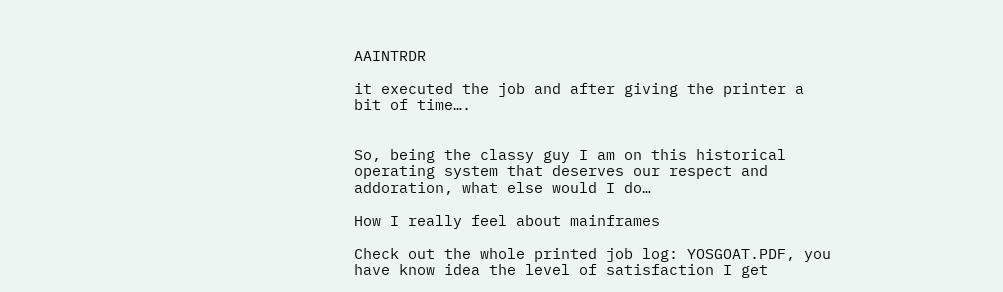AAINTRDR

it executed the job and after giving the printer a bit of time….


So, being the classy guy I am on this historical operating system that deserves our respect and addoration, what else would I do…

How I really feel about mainframes

Check out the whole printed job log: YOSGOAT.PDF, you have know idea the level of satisfaction I get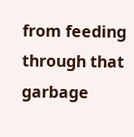from feeding through that garbage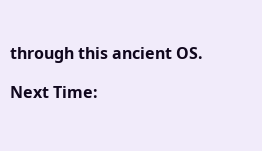through this ancient OS.

Next Time: